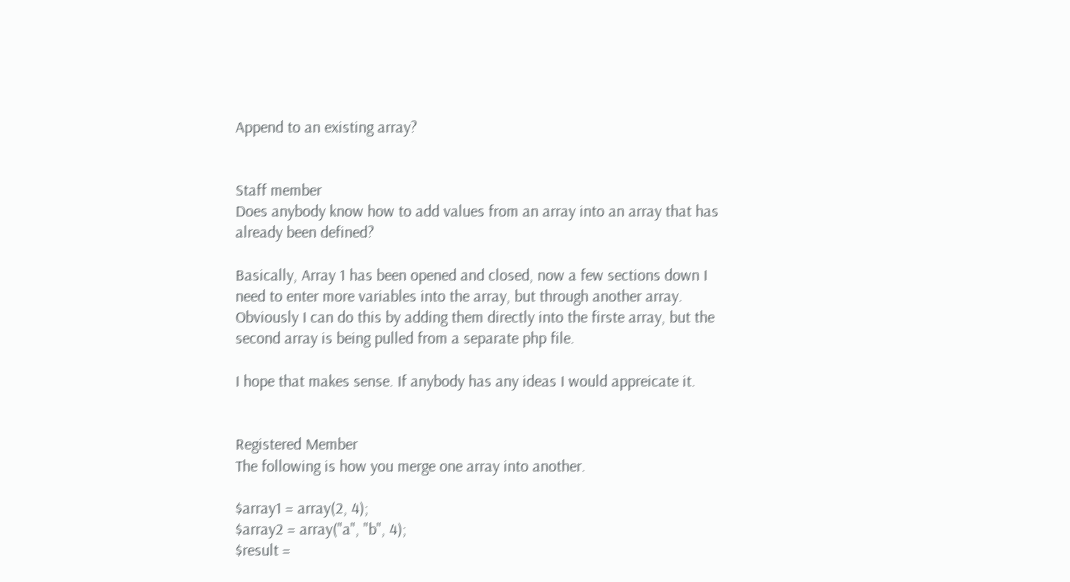Append to an existing array?


Staff member
Does anybody know how to add values from an array into an array that has already been defined?

Basically, Array 1 has been opened and closed, now a few sections down I need to enter more variables into the array, but through another array. Obviously I can do this by adding them directly into the firste array, but the second array is being pulled from a separate php file.

I hope that makes sense. If anybody has any ideas I would appreicate it.


Registered Member
The following is how you merge one array into another.

$array1 = array(2, 4);
$array2 = array("a", "b", 4);
$result =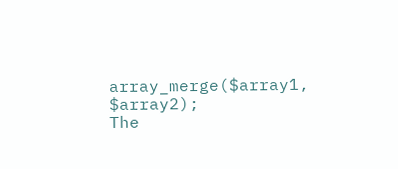array_merge($array1, $array2);
The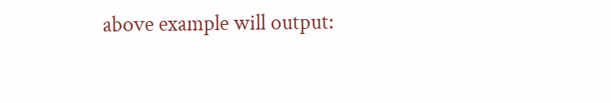above example will output: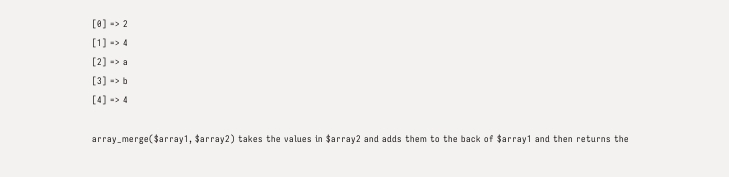[0] => 2
[1] => 4
[2] => a
[3] => b
[4] => 4

array_merge($array1, $array2) takes the values in $array2 and adds them to the back of $array1 and then returns the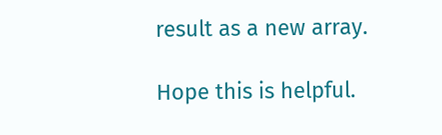result as a new array.

Hope this is helpful.